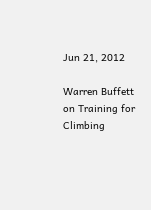Jun 21, 2012

Warren Buffett on Training for Climbing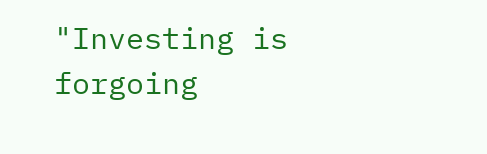"Investing is forgoing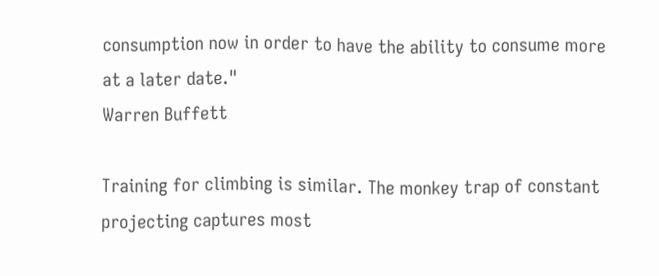consumption now in order to have the ability to consume more at a later date."
Warren Buffett

Training for climbing is similar. The monkey trap of constant projecting captures most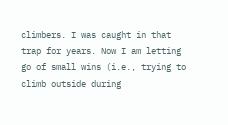climbers. I was caught in that trap for years. Now I am letting go of small wins (i.e., trying to climb outside during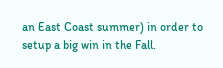an East Coast summer) in order to setup a big win in the Fall.